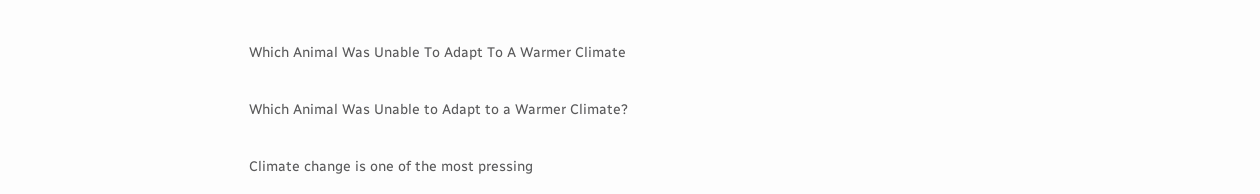Which Animal Was Unable To Adapt To A Warmer Climate

Which Animal Was Unable to Adapt to a Warmer Climate?

Climate change is one of the most pressing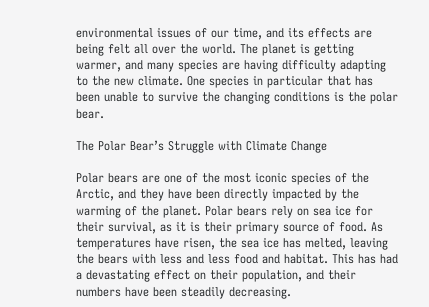environmental issues of our time, and its effects are being felt all over the world. The planet is getting warmer, and many species are having difficulty adapting to the new climate. One species in particular that has been unable to survive the changing conditions is the polar bear.

The Polar Bear’s Struggle with Climate Change

Polar bears are one of the most iconic species of the Arctic, and they have been directly impacted by the warming of the planet. Polar bears rely on sea ice for their survival, as it is their primary source of food. As temperatures have risen, the sea ice has melted, leaving the bears with less and less food and habitat. This has had a devastating effect on their population, and their numbers have been steadily decreasing.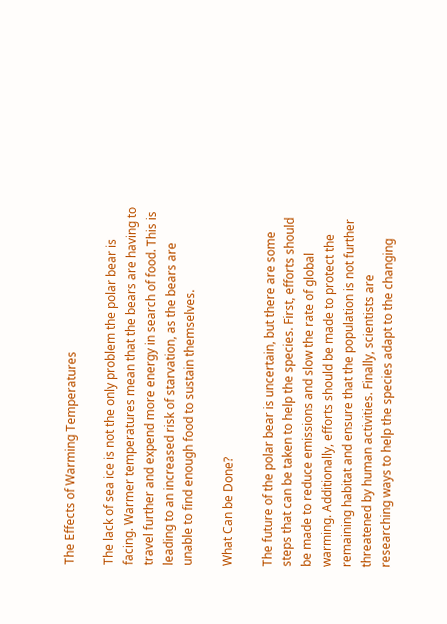The Effects of Warming Temperatures

The lack of sea ice is not the only problem the polar bear is facing. Warmer temperatures mean that the bears are having to travel further and expend more energy in search of food. This is leading to an increased risk of starvation, as the bears are unable to find enough food to sustain themselves.

What Can be Done?

The future of the polar bear is uncertain, but there are some steps that can be taken to help the species. First, efforts should be made to reduce emissions and slow the rate of global warming. Additionally, efforts should be made to protect the remaining habitat and ensure that the population is not further threatened by human activities. Finally, scientists are researching ways to help the species adapt to the changing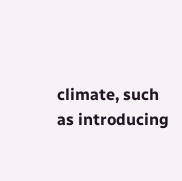climate, such as introducing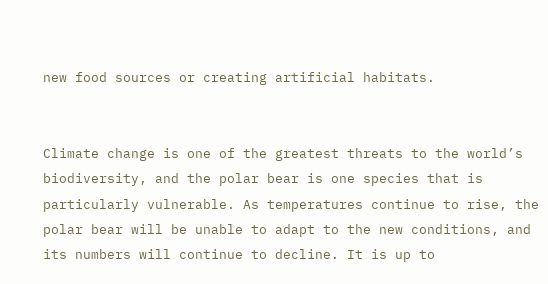new food sources or creating artificial habitats.


Climate change is one of the greatest threats to the world’s biodiversity, and the polar bear is one species that is particularly vulnerable. As temperatures continue to rise, the polar bear will be unable to adapt to the new conditions, and its numbers will continue to decline. It is up to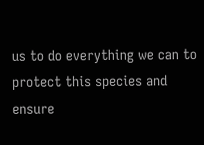us to do everything we can to protect this species and ensure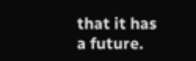that it has a future.